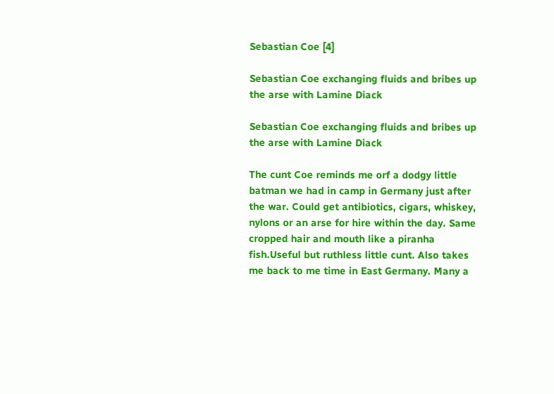Sebastian Coe [4]

Sebastian Coe exchanging fluids and bribes up the arse with Lamine Diack

Sebastian Coe exchanging fluids and bribes up the arse with Lamine Diack

The cunt Coe reminds me orf a dodgy little batman we had in camp in Germany just after the war. Could get antibiotics, cigars, whiskey, nylons or an arse for hire within the day. Same cropped hair and mouth like a piranha fish.Useful but ruthless little cunt. Also takes me back to me time in East Germany. Many a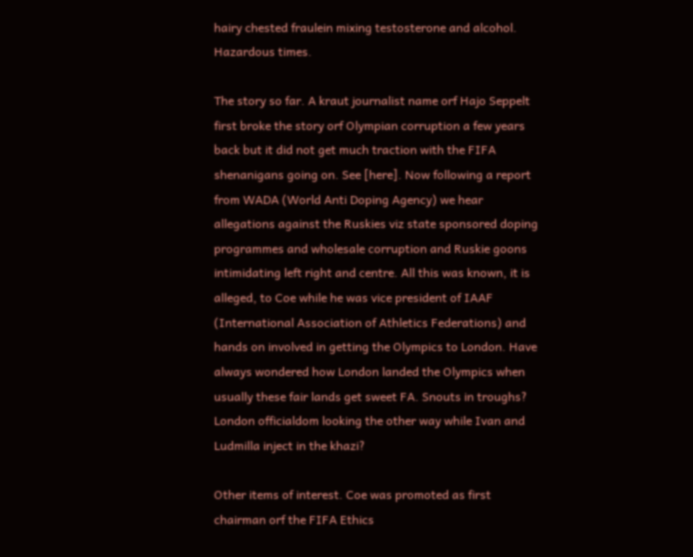hairy chested fraulein mixing testosterone and alcohol. Hazardous times.

The story so far. A kraut journalist name orf Hajo Seppelt first broke the story orf Olympian corruption a few years back but it did not get much traction with the FIFA shenanigans going on. See [here]. Now following a report from WADA (World Anti Doping Agency) we hear allegations against the Ruskies viz state sponsored doping programmes and wholesale corruption and Ruskie goons intimidating left right and centre. All this was known, it is alleged, to Coe while he was vice president of IAAF (International Association of Athletics Federations) and hands on involved in getting the Olympics to London. Have always wondered how London landed the Olympics when usually these fair lands get sweet FA. Snouts in troughs? London officialdom looking the other way while Ivan and Ludmilla inject in the khazi?

Other items of interest. Coe was promoted as first chairman orf the FIFA Ethics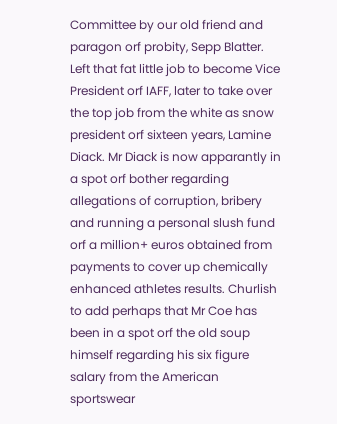Committee by our old friend and paragon orf probity, Sepp Blatter. Left that fat little job to become Vice President orf IAFF, later to take over the top job from the white as snow president orf sixteen years, Lamine Diack. Mr Diack is now apparantly in a spot orf bother regarding allegations of corruption, bribery and running a personal slush fund orf a million+ euros obtained from payments to cover up chemically enhanced athletes results. Churlish to add perhaps that Mr Coe has been in a spot orf the old soup himself regarding his six figure salary from the American sportswear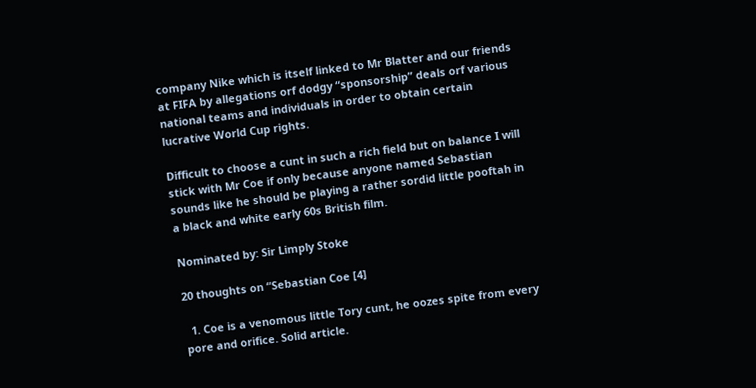company Nike which is itself linked to Mr Blatter and our friends at FIFA by allegations orf dodgy “sponsorship” deals orf various national teams and individuals in order to obtain certain lucrative World Cup rights.

Difficult to choose a cunt in such a rich field but on balance I will stick with Mr Coe if only because anyone named Sebastian sounds like he should be playing a rather sordid little pooftah in a black and white early 60s British film.

Nominated by: Sir Limply Stoke

20 thoughts on “Sebastian Coe [4]

  1. Coe is a venomous little Tory cunt, he oozes spite from every pore and orifice. Solid article.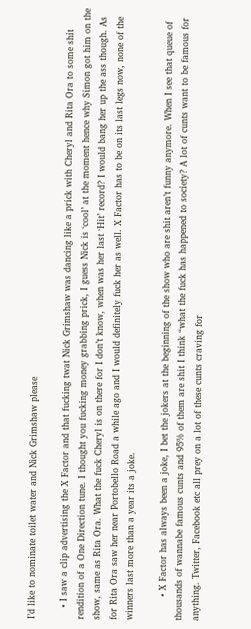I’d like to nominate toilet water and Nick Grimshaw please

    • I saw a clip advertising the X Factor and that fucking twat Nick Grimshaw was dancing like a prick with Cheryl and Rita Ora to some shit rendition of a One Direction tune. I thought you fucking money grabbing prick, I guess Nick is ‘cool’ at the moment hence why Simon got him on the show, same as Rita Ora. What the fuck Cheryl is on there for I don’t know, when was her last ‘Hit’ record? I would bang her up the ass though. As for Rita Ora saw her near Portobello Road a while ago and I would definitely fuck her as well. X Factor has to be on its last legs now, none of the winners last more than a year its a joke.

        • X Factor has always been a joke, I bet the jokers at the beginning of the show who are shit aren’t funny anymore. When I see that queue of thousands of wannabe famous cunts and 95% of them are shit I think “what the fuck has happened to society? A lot of cunts want to be famous for anything. Twitter, Facebook etc all prey on a lot of these cunts craving for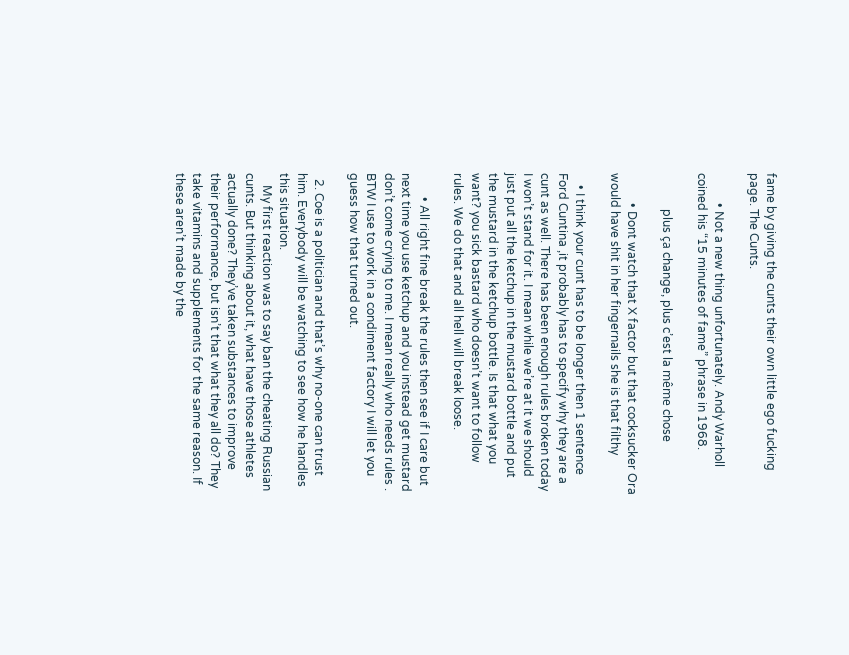fame by giving the cunts their own little ego fucking page. The Cunts.

          • Not a new thing unfortunately. Andy Warholl coined his “15 minutes of fame” phrase in 1968.

            plus ça change, plus c’est la même chose

          • Dont watch that X factor but that cocksucker Ora would have shit in her fingernails she is that filthy

    • I think your cunt has to be longer then 1 sentence Ford Cuntina ,it probably has to specify why they are a cunt as well. There has been enough rules broken today I won’t stand for it. I mean while we’re at it we should just put all the ketchup in the mustard bottle and put the mustard in the ketchup bottle. Is that what you want? you sick bastard who doesn’t want to follow rules. We do that and all hell will break loose.

        • All right fine break the rules then see if I care but next time you use ketchup and you instead get mustard don’t come crying to me. I mean really who needs rules . BTW I use to work in a condiment factory I will let you guess how that turned out.

  2. Coe is a politician and that’s why no-one can trust him. Everybody will be watching to see how he handles this situation.
    My first reaction was to say ban the cheating Russian cunts. But thinking about it, what have those athletes actually done? They’ve taken substances to improve their performance, but isn’t that what they all do? They take vitamins and supplements for the same reason. If these aren’t made by the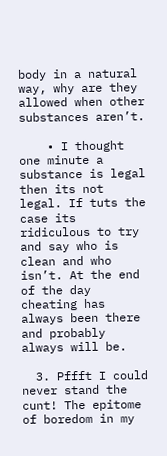body in a natural way, why are they allowed when other substances aren’t.

    • I thought one minute a substance is legal then its not legal. If tuts the case its ridiculous to try and say who is clean and who isn’t. At the end of the day cheating has always been there and probably always will be.

  3. Pffft I could never stand the cunt! The epitome of boredom in my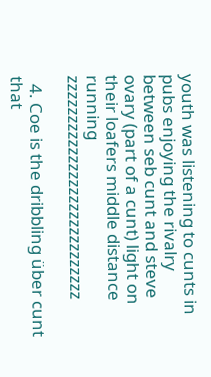youth was listening to cunts in pubs enjoying the rivalry between seb cunt and steve ovary (part of a cunt) light on their loafers middle distance running zzzzzzzzzzzzzzzzzzzzzzzzzzzz

  4. Coe is the dribbling über cunt that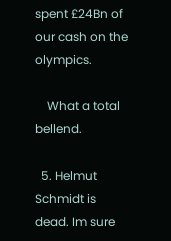spent £24Bn of our cash on the olympics.

    What a total bellend.

  5. Helmut Schmidt is dead. Im sure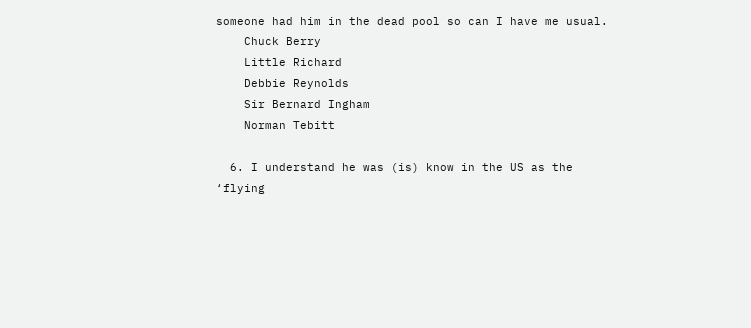someone had him in the dead pool so can I have me usual.
    Chuck Berry
    Little Richard
    Debbie Reynolds
    Sir Bernard Ingham
    Norman Tebitt

  6. I understand he was (is) know in the US as the ‘flying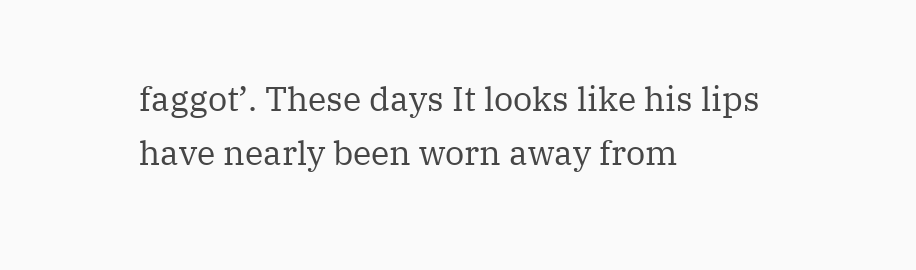faggot’. These days It looks like his lips have nearly been worn away from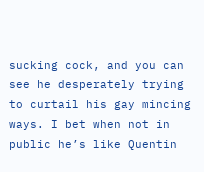sucking cock, and you can see he desperately trying to curtail his gay mincing ways. I bet when not in public he’s like Quentin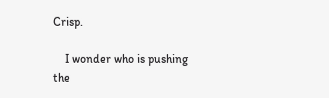Crisp.

    I wonder who is pushing the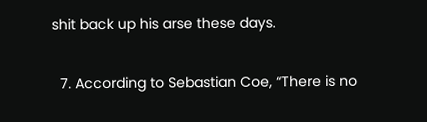shit back up his arse these days.

  7. According to Sebastian Coe, “There is no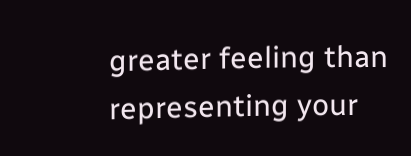greater feeling than representing your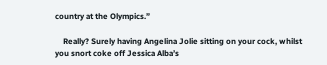country at the Olympics.”

    Really? Surely having Angelina Jolie sitting on your cock, whilst you snort coke off Jessica Alba’s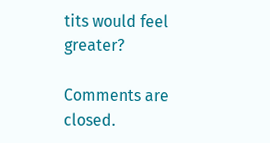tits would feel greater?

Comments are closed.